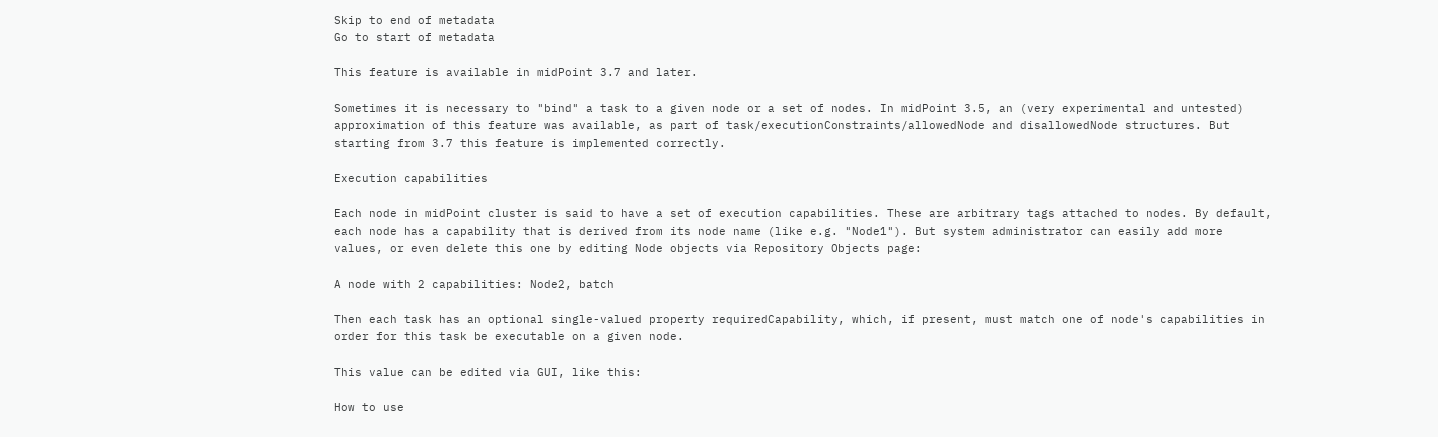Skip to end of metadata
Go to start of metadata

This feature is available in midPoint 3.7 and later.

Sometimes it is necessary to "bind" a task to a given node or a set of nodes. In midPoint 3.5, an (very experimental and untested) approximation of this feature was available, as part of task/executionConstraints/allowedNode and disallowedNode structures. But starting from 3.7 this feature is implemented correctly.

Execution capabilities

Each node in midPoint cluster is said to have a set of execution capabilities. These are arbitrary tags attached to nodes. By default, each node has a capability that is derived from its node name (like e.g. "Node1"). But system administrator can easily add more values, or even delete this one by editing Node objects via Repository Objects page:

A node with 2 capabilities: Node2, batch

Then each task has an optional single-valued property requiredCapability, which, if present, must match one of node's capabilities in order for this task be executable on a given node.

This value can be edited via GUI, like this:

How to use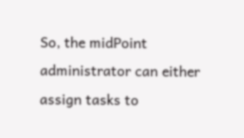So, the midPoint administrator can either assign tasks to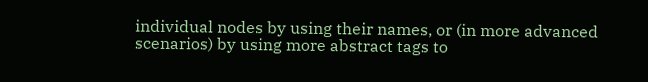individual nodes by using their names, or (in more advanced scenarios) by using more abstract tags to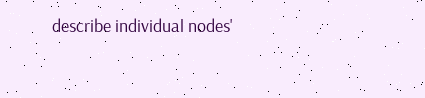describe individual nodes'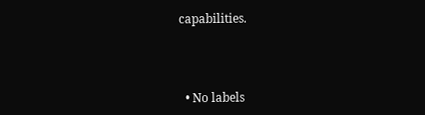capabilities.



  • No labels